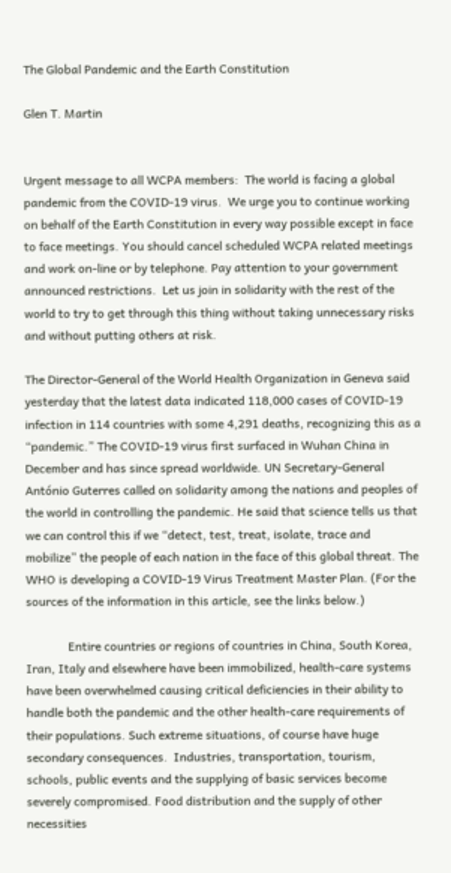The Global Pandemic and the Earth Constitution

Glen T. Martin


Urgent message to all WCPA members:  The world is facing a global pandemic from the COVID-19 virus.  We urge you to continue working on behalf of the Earth Constitution in every way possible except in face to face meetings. You should cancel scheduled WCPA related meetings and work on-line or by telephone. Pay attention to your government announced restrictions.  Let us join in solidarity with the rest of the world to try to get through this thing without taking unnecessary risks and without putting others at risk.

The Director-General of the World Health Organization in Geneva said yesterday that the latest data indicated 118,000 cases of COVID-19 infection in 114 countries with some 4,291 deaths, recognizing this as a “pandemic.” The COVID-19 virus first surfaced in Wuhan China in December and has since spread worldwide. UN Secretary-General António Guterres called on solidarity among the nations and peoples of the world in controlling the pandemic. He said that science tells us that we can control this if we “detect, test, treat, isolate, trace and mobilize” the people of each nation in the face of this global threat. The WHO is developing a COVID-19 Virus Treatment Master Plan. (For the sources of the information in this article, see the links below.)

              Entire countries or regions of countries in China, South Korea, Iran, Italy and elsewhere have been immobilized, health-care systems have been overwhelmed causing critical deficiencies in their ability to handle both the pandemic and the other health-care requirements of their populations. Such extreme situations, of course have huge secondary consequences.  Industries, transportation, tourism, schools, public events and the supplying of basic services become severely compromised. Food distribution and the supply of other necessities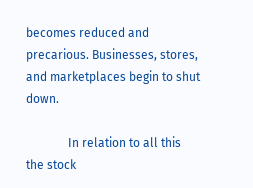becomes reduced and precarious. Businesses, stores, and marketplaces begin to shut down.

              In relation to all this the stock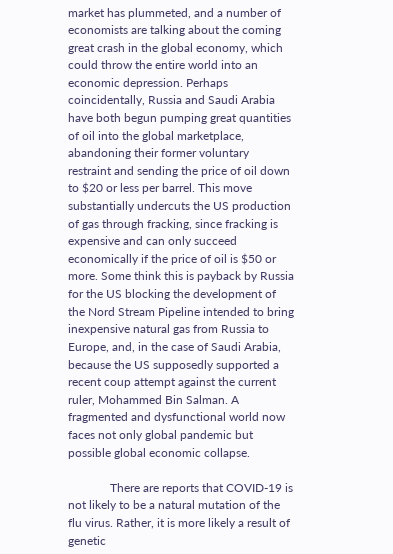market has plummeted, and a number of economists are talking about the coming great crash in the global economy, which could throw the entire world into an economic depression. Perhaps coincidentally, Russia and Saudi Arabia have both begun pumping great quantities of oil into the global marketplace, abandoning their former voluntary restraint and sending the price of oil down to $20 or less per barrel. This move substantially undercuts the US production of gas through fracking, since fracking is expensive and can only succeed economically if the price of oil is $50 or more. Some think this is payback by Russia for the US blocking the development of the Nord Stream Pipeline intended to bring inexpensive natural gas from Russia to Europe, and, in the case of Saudi Arabia, because the US supposedly supported a recent coup attempt against the current ruler, Mohammed Bin Salman. A fragmented and dysfunctional world now faces not only global pandemic but possible global economic collapse.

              There are reports that COVID-19 is not likely to be a natural mutation of the flu virus. Rather, it is more likely a result of genetic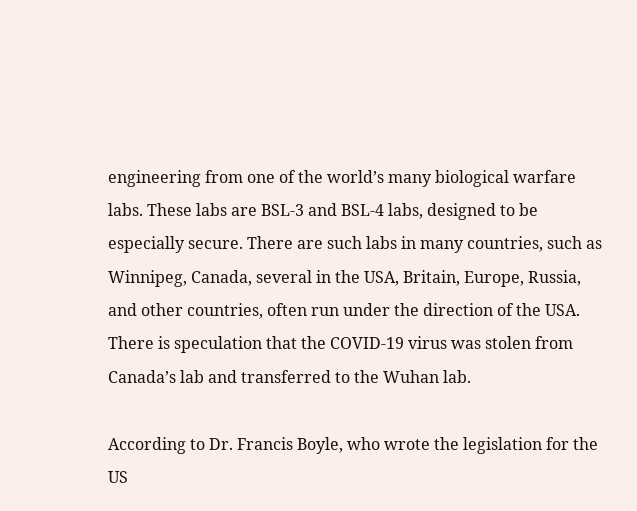engineering from one of the world’s many biological warfare labs. These labs are BSL-3 and BSL-4 labs, designed to be especially secure. There are such labs in many countries, such as Winnipeg, Canada, several in the USA, Britain, Europe, Russia, and other countries, often run under the direction of the USA. There is speculation that the COVID-19 virus was stolen from Canada’s lab and transferred to the Wuhan lab.

According to Dr. Francis Boyle, who wrote the legislation for the US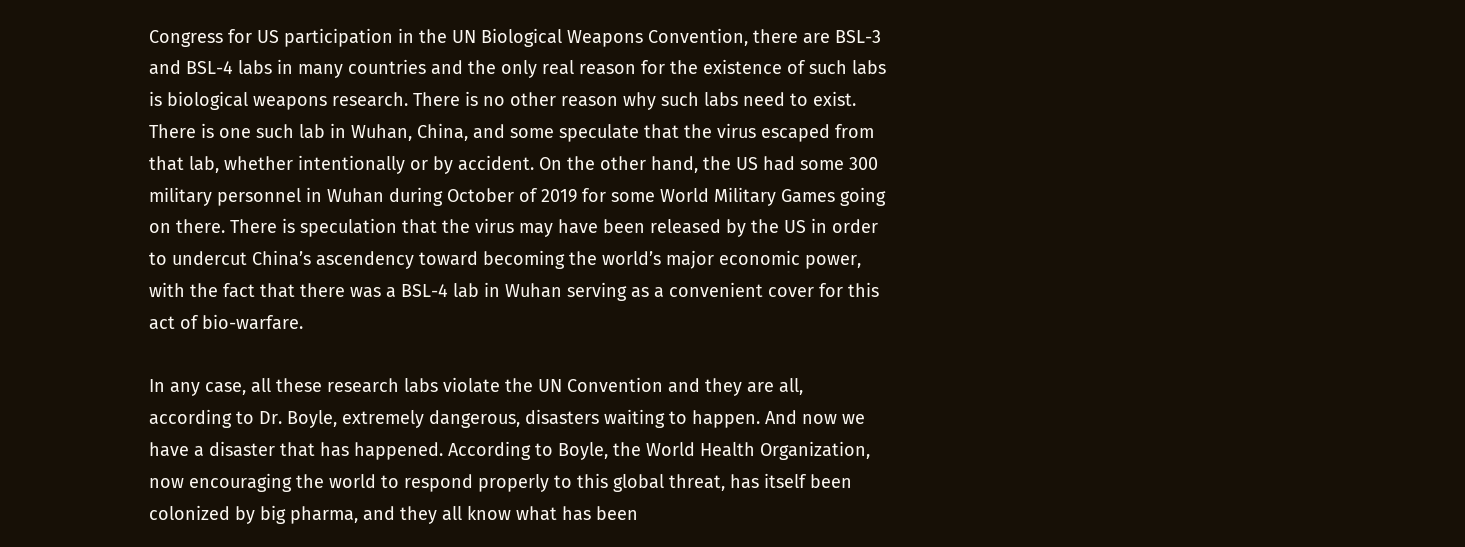Congress for US participation in the UN Biological Weapons Convention, there are BSL-3 and BSL-4 labs in many countries and the only real reason for the existence of such labs is biological weapons research. There is no other reason why such labs need to exist. There is one such lab in Wuhan, China, and some speculate that the virus escaped from that lab, whether intentionally or by accident. On the other hand, the US had some 300 military personnel in Wuhan during October of 2019 for some World Military Games going on there. There is speculation that the virus may have been released by the US in order to undercut China’s ascendency toward becoming the world’s major economic power, with the fact that there was a BSL-4 lab in Wuhan serving as a convenient cover for this act of bio-warfare.

In any case, all these research labs violate the UN Convention and they are all, according to Dr. Boyle, extremely dangerous, disasters waiting to happen. And now we have a disaster that has happened. According to Boyle, the World Health Organization, now encouraging the world to respond properly to this global threat, has itself been colonized by big pharma, and they all know what has been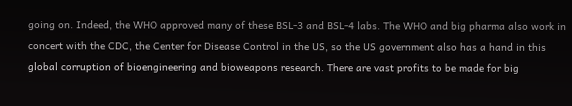going on. Indeed, the WHO approved many of these BSL-3 and BSL-4 labs. The WHO and big pharma also work in concert with the CDC, the Center for Disease Control in the US, so the US government also has a hand in this global corruption of bioengineering and bioweapons research. There are vast profits to be made for big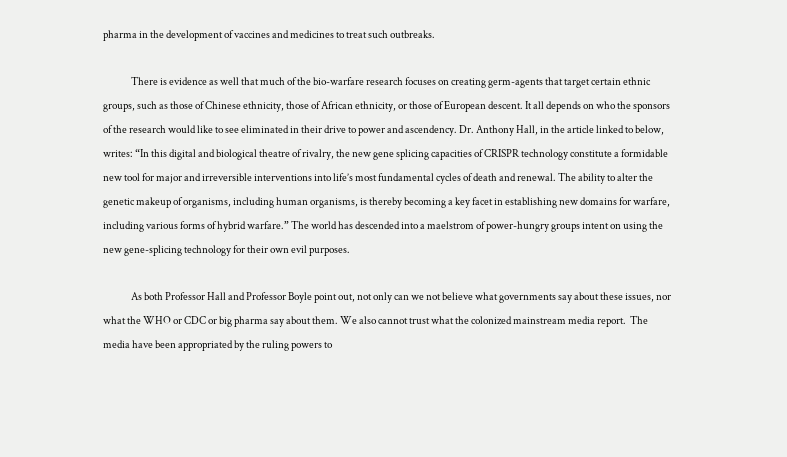pharma in the development of vaccines and medicines to treat such outbreaks.

              There is evidence as well that much of the bio-warfare research focuses on creating germ-agents that target certain ethnic groups, such as those of Chinese ethnicity, those of African ethnicity, or those of European descent. It all depends on who the sponsors of the research would like to see eliminated in their drive to power and ascendency. Dr. Anthony Hall, in the article linked to below, writes: “In this digital and biological theatre of rivalry, the new gene splicing capacities of CRISPR technology constitute a formidable new tool for major and irreversible interventions into life’s most fundamental cycles of death and renewal. The ability to alter the genetic makeup of organisms, including human organisms, is thereby becoming a key facet in establishing new domains for warfare, including various forms of hybrid warfare.” The world has descended into a maelstrom of power-hungry groups intent on using the new gene-splicing technology for their own evil purposes.

              As both Professor Hall and Professor Boyle point out, not only can we not believe what governments say about these issues, nor what the WHO or CDC or big pharma say about them. We also cannot trust what the colonized mainstream media report.  The media have been appropriated by the ruling powers to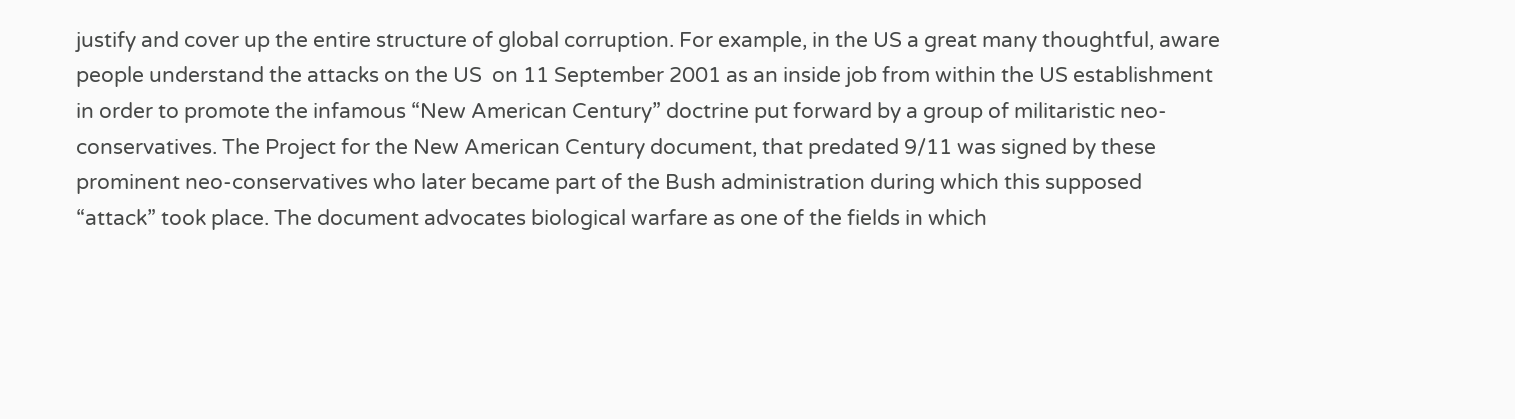justify and cover up the entire structure of global corruption. For example, in the US a great many thoughtful, aware people understand the attacks on the US  on 11 September 2001 as an inside job from within the US establishment in order to promote the infamous “New American Century” doctrine put forward by a group of militaristic neo-conservatives. The Project for the New American Century document, that predated 9/11 was signed by these prominent neo-conservatives who later became part of the Bush administration during which this supposed “attack” took place. The document advocates biological warfare as one of the fields in which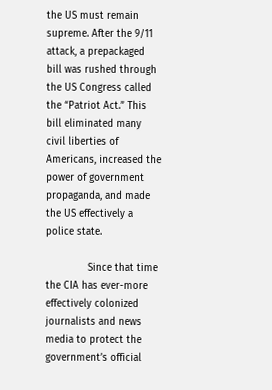the US must remain supreme. After the 9/11 attack, a prepackaged bill was rushed through the US Congress called the “Patriot Act.” This bill eliminated many civil liberties of Americans, increased the power of government propaganda, and made the US effectively a police state.

              Since that time the CIA has ever-more effectively colonized journalists and news media to protect the government’s official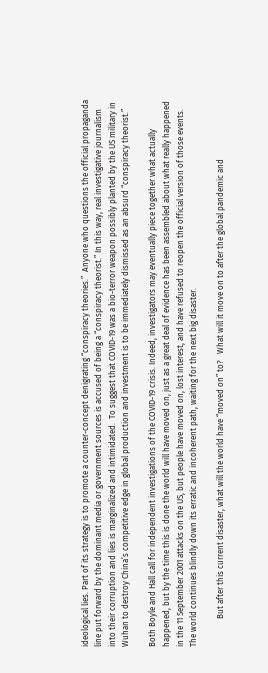ideological lies. Part of its strategy is to promote a counter-concept denigrating “conspiracy theories.”  Anyone who questions the official propaganda line put forward by the dominant media or government sources is accused of being a “conspiracy theorist.” In this way, real investigative journalism into their corruption and lies is marginalized and intimidated.  To suggest that COVID-19 was a bio-terror weapon possibly planted by the US military in Wuhan to destroy China’s competitive edge in global production and investment is to be immediately dismissed as an absurd “conspiracy theorist.”

Both Boyle and Hall call for independent investigations of the COVID-19 crisis. Indeed, investigators may eventually piece together what actually happened, but by the time this is done the world will have moved on, just as a great deal of evidence has been assembled about what really happened in the 11 September 2001 attacks on the US, but people have moved on, lost interest, and have refused to reopen the official version of those events. The world continues blindly down its erratic and incoherent path, waiting for the next big disaster.

              But after this current disaster, what will the world have “moved on” to?   What will it move on to after the global pandemic and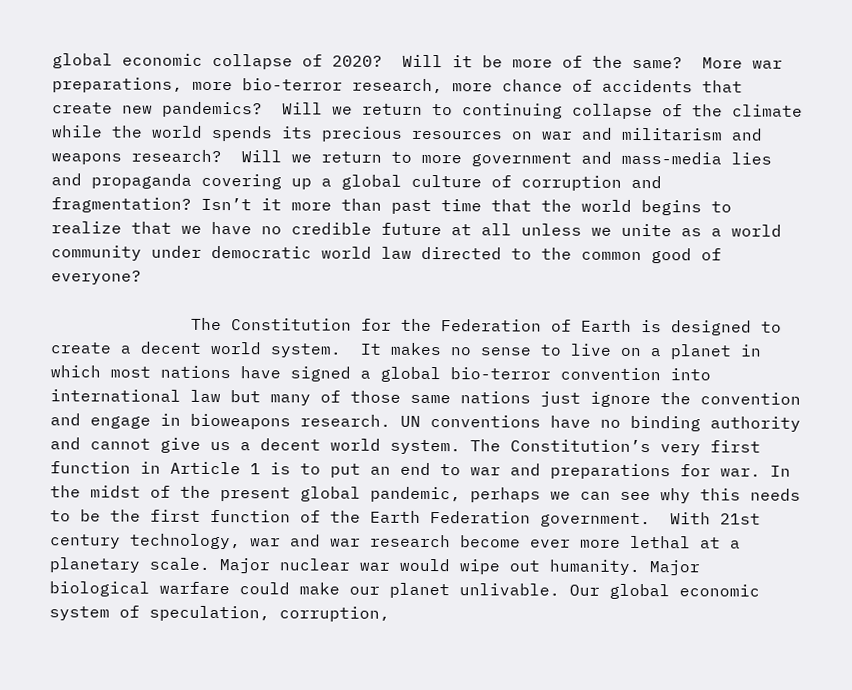global economic collapse of 2020?  Will it be more of the same?  More war preparations, more bio-terror research, more chance of accidents that create new pandemics?  Will we return to continuing collapse of the climate while the world spends its precious resources on war and militarism and weapons research?  Will we return to more government and mass-media lies and propaganda covering up a global culture of corruption and fragmentation? Isn’t it more than past time that the world begins to realize that we have no credible future at all unless we unite as a world community under democratic world law directed to the common good of everyone?

              The Constitution for the Federation of Earth is designed to create a decent world system.  It makes no sense to live on a planet in which most nations have signed a global bio-terror convention into international law but many of those same nations just ignore the convention and engage in bioweapons research. UN conventions have no binding authority and cannot give us a decent world system. The Constitution’s very first function in Article 1 is to put an end to war and preparations for war. In the midst of the present global pandemic, perhaps we can see why this needs to be the first function of the Earth Federation government.  With 21st century technology, war and war research become ever more lethal at a planetary scale. Major nuclear war would wipe out humanity. Major biological warfare could make our planet unlivable. Our global economic system of speculation, corruption,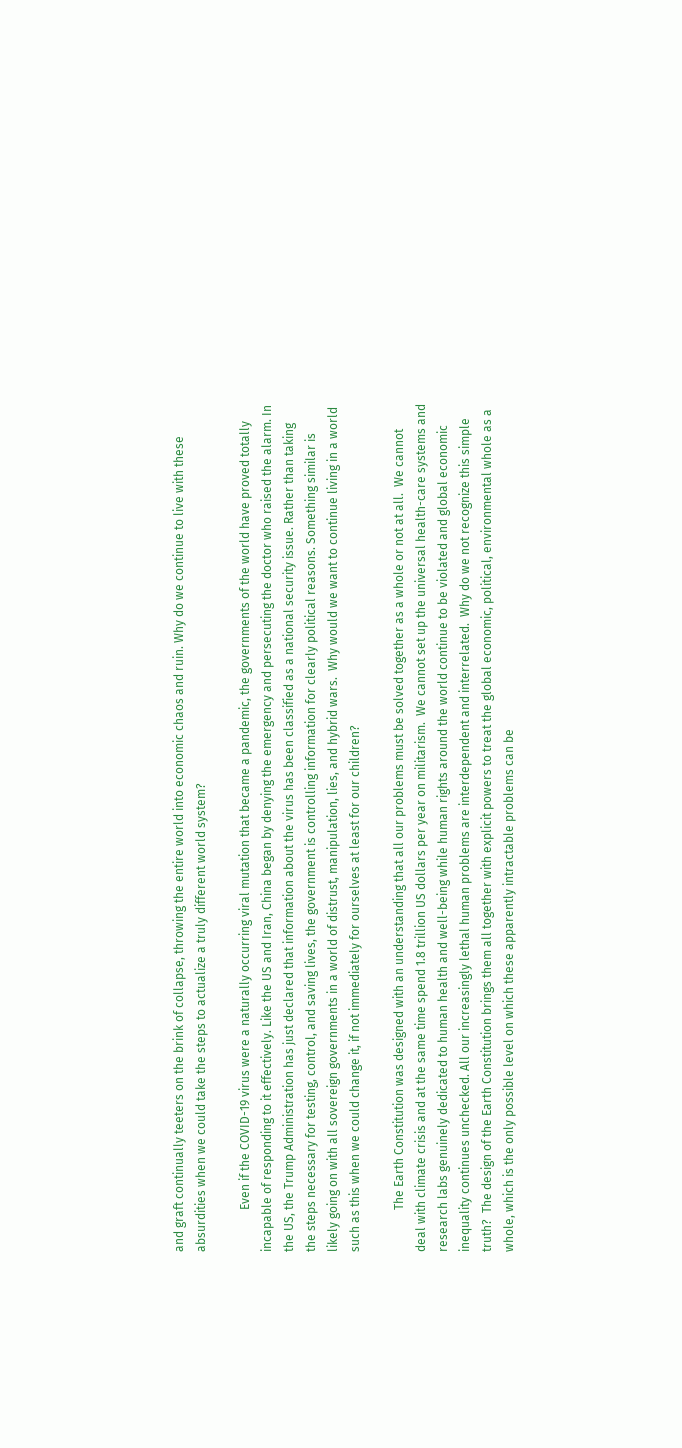and graft continually teeters on the brink of collapse, throwing the entire world into economic chaos and ruin. Why do we continue to live with these absurdities when we could take the steps to actualize a truly different world system?

              Even if the COVID-19 virus were a naturally occurring viral mutation that became a pandemic, the governments of the world have proved totally incapable of responding to it effectively. Like the US and Iran, China began by denying the emergency and persecuting the doctor who raised the alarm. In the US, the Trump Administration has just declared that information about the virus has been classified as a national security issue. Rather than taking the steps necessary for testing, control, and saving lives, the government is controlling information for clearly political reasons. Something similar is likely going on with all sovereign governments in a world of distrust, manipulation, lies, and hybrid wars.  Why would we want to continue living in a world such as this when we could change it, if not immediately for ourselves at least for our children?

              The Earth Constitution was designed with an understanding that all our problems must be solved together as a whole or not at all.  We cannot deal with climate crisis and at the same time spend 1.8 trillion US dollars per year on militarism.  We cannot set up the universal health-care systems and research labs genuinely dedicated to human health and well-being while human rights around the world continue to be violated and global economic inequality continues unchecked. All our increasingly lethal human problems are interdependent and interrelated.  Why do we not recognize this simple truth?  The design of the Earth Constitution brings them all together with explicit powers to treat the global economic, political, environmental whole as a whole, which is the only possible level on which these apparently intractable problems can be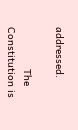addressed.

              The Constitution is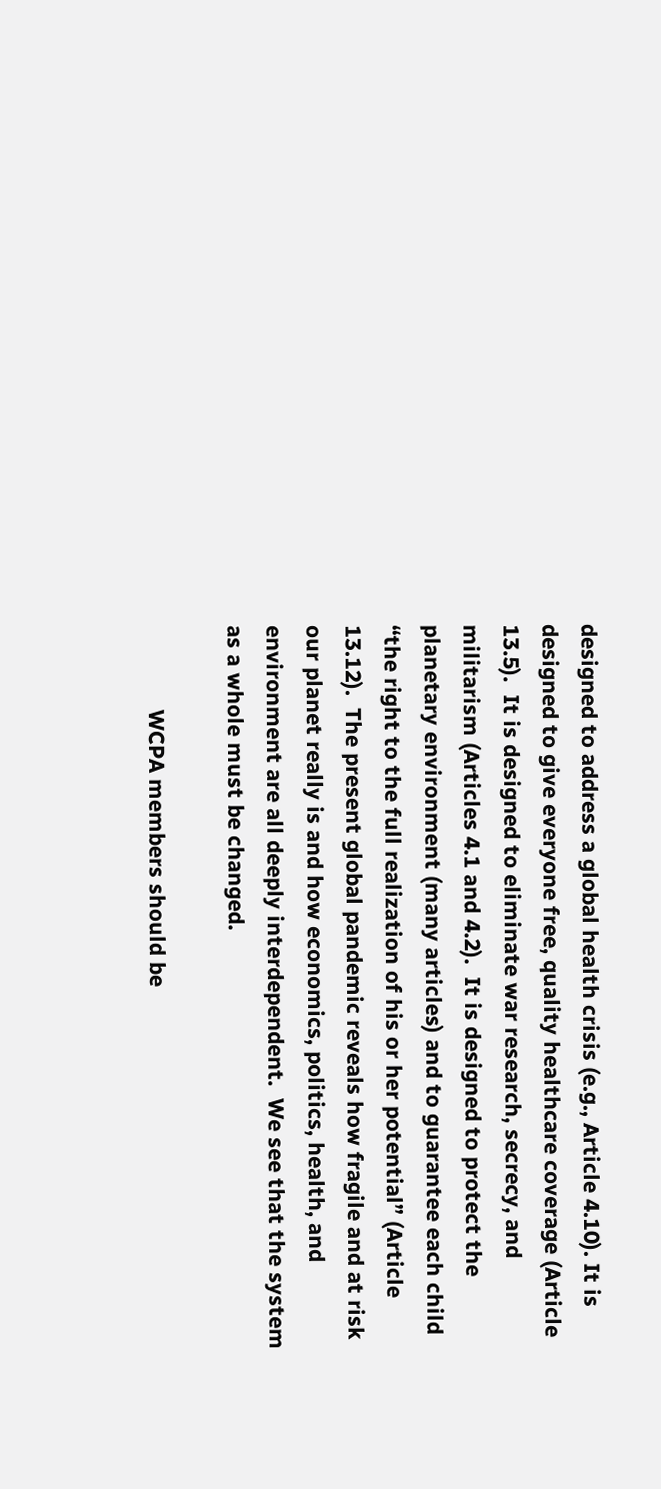designed to address a global health crisis (e.g., Article 4.10). It is designed to give everyone free, quality healthcare coverage (Article 13.5).  It is designed to eliminate war research, secrecy, and militarism (Articles 4.1 and 4.2).  It is designed to protect the planetary environment (many articles) and to guarantee each child “the right to the full realization of his or her potential” (Article 13.12).  The present global pandemic reveals how fragile and at risk our planet really is and how economics, politics, health, and environment are all deeply interdependent.  We see that the system as a whole must be changed.

              WCPA members should be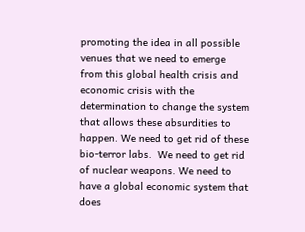promoting the idea in all possible venues that we need to emerge from this global health crisis and economic crisis with the determination to change the system that allows these absurdities to happen. We need to get rid of these bio-terror labs.  We need to get rid of nuclear weapons. We need to have a global economic system that does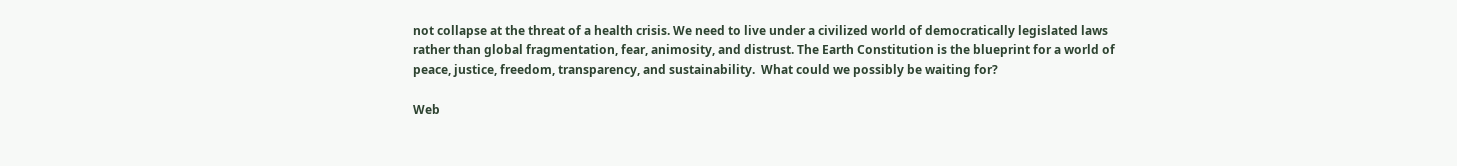not collapse at the threat of a health crisis. We need to live under a civilized world of democratically legislated laws rather than global fragmentation, fear, animosity, and distrust. The Earth Constitution is the blueprint for a world of peace, justice, freedom, transparency, and sustainability.  What could we possibly be waiting for?

Web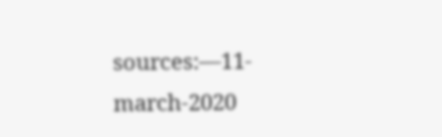sources:—11-march-2020